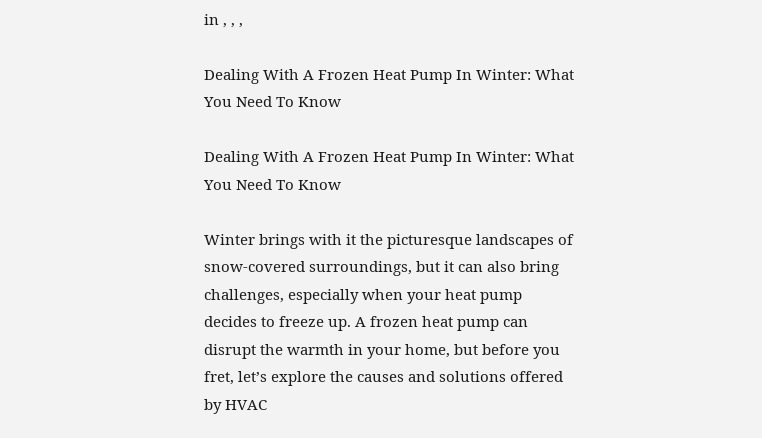in , , ,

Dealing With A Frozen Heat Pump In Winter: What You Need To Know

Dealing With A Frozen Heat Pump In Winter: What You Need To Know

Winter brings with it the picturesque landscapes of snow-covered surroundings, but it can also bring challenges, especially when your heat pump decides to freeze up. A frozen heat pump can disrupt the warmth in your home, but before you fret, let’s explore the causes and solutions offered by HVAC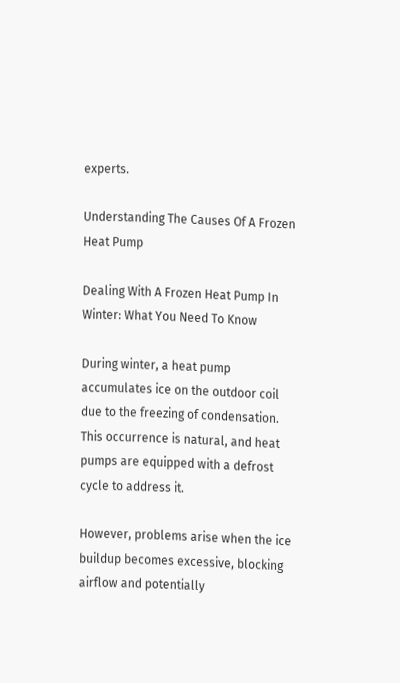experts.

Understanding The Causes Of A Frozen Heat Pump

Dealing With A Frozen Heat Pump In Winter: What You Need To Know

During winter, a heat pump accumulates ice on the outdoor coil due to the freezing of condensation. This occurrence is natural, and heat pumps are equipped with a defrost cycle to address it.

However, problems arise when the ice buildup becomes excessive, blocking airflow and potentially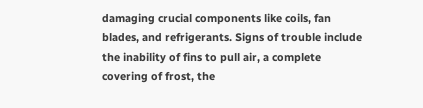damaging crucial components like coils, fan blades, and refrigerants. Signs of trouble include the inability of fins to pull air, a complete covering of frost, the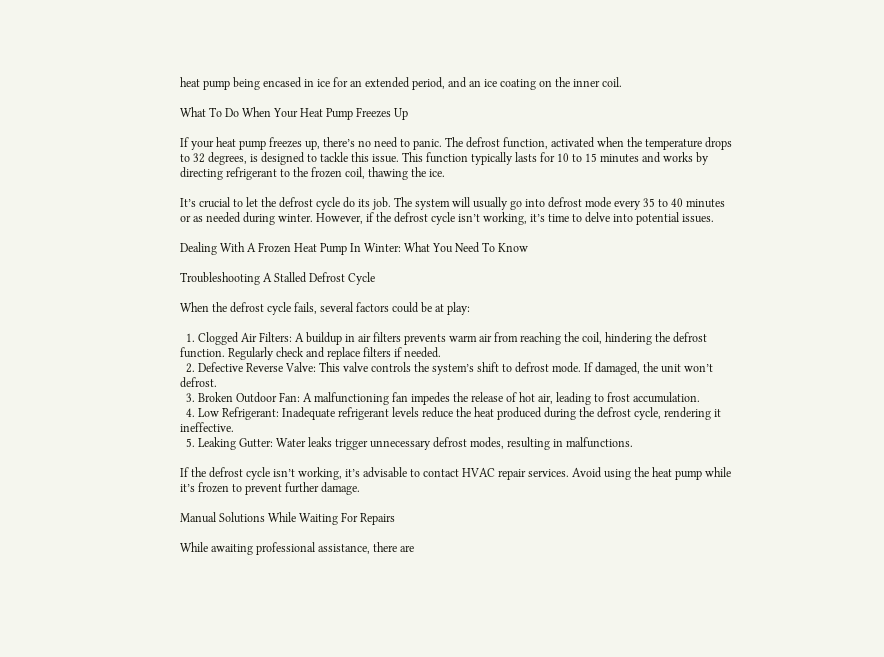heat pump being encased in ice for an extended period, and an ice coating on the inner coil.

What To Do When Your Heat Pump Freezes Up

If your heat pump freezes up, there’s no need to panic. The defrost function, activated when the temperature drops to 32 degrees, is designed to tackle this issue. This function typically lasts for 10 to 15 minutes and works by directing refrigerant to the frozen coil, thawing the ice.

It’s crucial to let the defrost cycle do its job. The system will usually go into defrost mode every 35 to 40 minutes or as needed during winter. However, if the defrost cycle isn’t working, it’s time to delve into potential issues.

Dealing With A Frozen Heat Pump In Winter: What You Need To Know

Troubleshooting A Stalled Defrost Cycle

When the defrost cycle fails, several factors could be at play:

  1. Clogged Air Filters: A buildup in air filters prevents warm air from reaching the coil, hindering the defrost function. Regularly check and replace filters if needed.
  2. Defective Reverse Valve: This valve controls the system’s shift to defrost mode. If damaged, the unit won’t defrost.
  3. Broken Outdoor Fan: A malfunctioning fan impedes the release of hot air, leading to frost accumulation.
  4. Low Refrigerant: Inadequate refrigerant levels reduce the heat produced during the defrost cycle, rendering it ineffective.
  5. Leaking Gutter: Water leaks trigger unnecessary defrost modes, resulting in malfunctions.

If the defrost cycle isn’t working, it’s advisable to contact HVAC repair services. Avoid using the heat pump while it’s frozen to prevent further damage.

Manual Solutions While Waiting For Repairs

While awaiting professional assistance, there are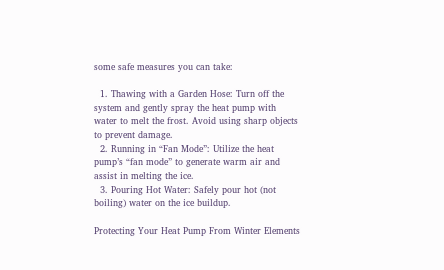some safe measures you can take:

  1. Thawing with a Garden Hose: Turn off the system and gently spray the heat pump with water to melt the frost. Avoid using sharp objects to prevent damage.
  2. Running in “Fan Mode”: Utilize the heat pump’s “fan mode” to generate warm air and assist in melting the ice.
  3. Pouring Hot Water: Safely pour hot (not boiling) water on the ice buildup.

Protecting Your Heat Pump From Winter Elements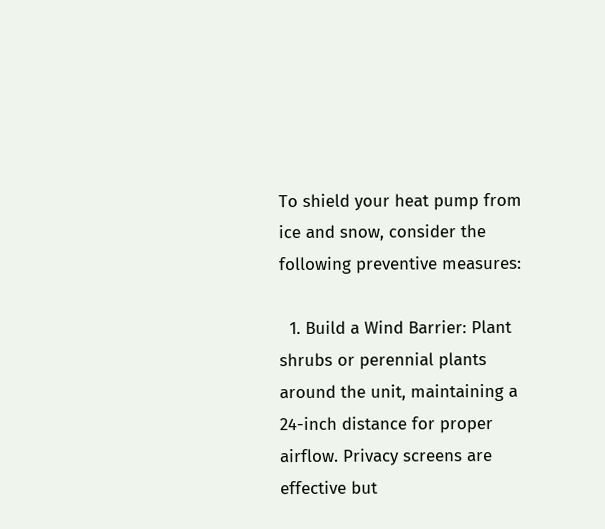To shield your heat pump from ice and snow, consider the following preventive measures:

  1. Build a Wind Barrier: Plant shrubs or perennial plants around the unit, maintaining a 24-inch distance for proper airflow. Privacy screens are effective but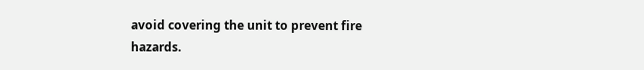avoid covering the unit to prevent fire hazards.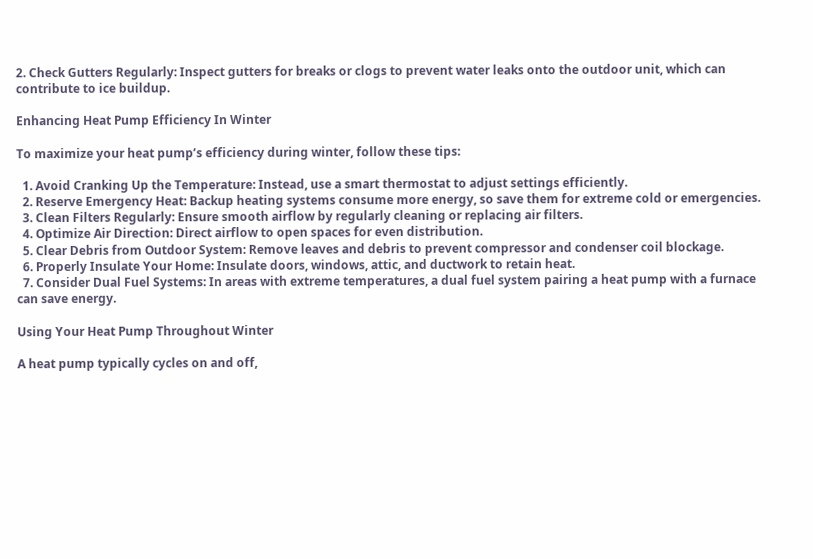2. Check Gutters Regularly: Inspect gutters for breaks or clogs to prevent water leaks onto the outdoor unit, which can contribute to ice buildup.

Enhancing Heat Pump Efficiency In Winter

To maximize your heat pump’s efficiency during winter, follow these tips:

  1. Avoid Cranking Up the Temperature: Instead, use a smart thermostat to adjust settings efficiently.
  2. Reserve Emergency Heat: Backup heating systems consume more energy, so save them for extreme cold or emergencies.
  3. Clean Filters Regularly: Ensure smooth airflow by regularly cleaning or replacing air filters.
  4. Optimize Air Direction: Direct airflow to open spaces for even distribution.
  5. Clear Debris from Outdoor System: Remove leaves and debris to prevent compressor and condenser coil blockage.
  6. Properly Insulate Your Home: Insulate doors, windows, attic, and ductwork to retain heat.
  7. Consider Dual Fuel Systems: In areas with extreme temperatures, a dual fuel system pairing a heat pump with a furnace can save energy.

Using Your Heat Pump Throughout Winter

A heat pump typically cycles on and off,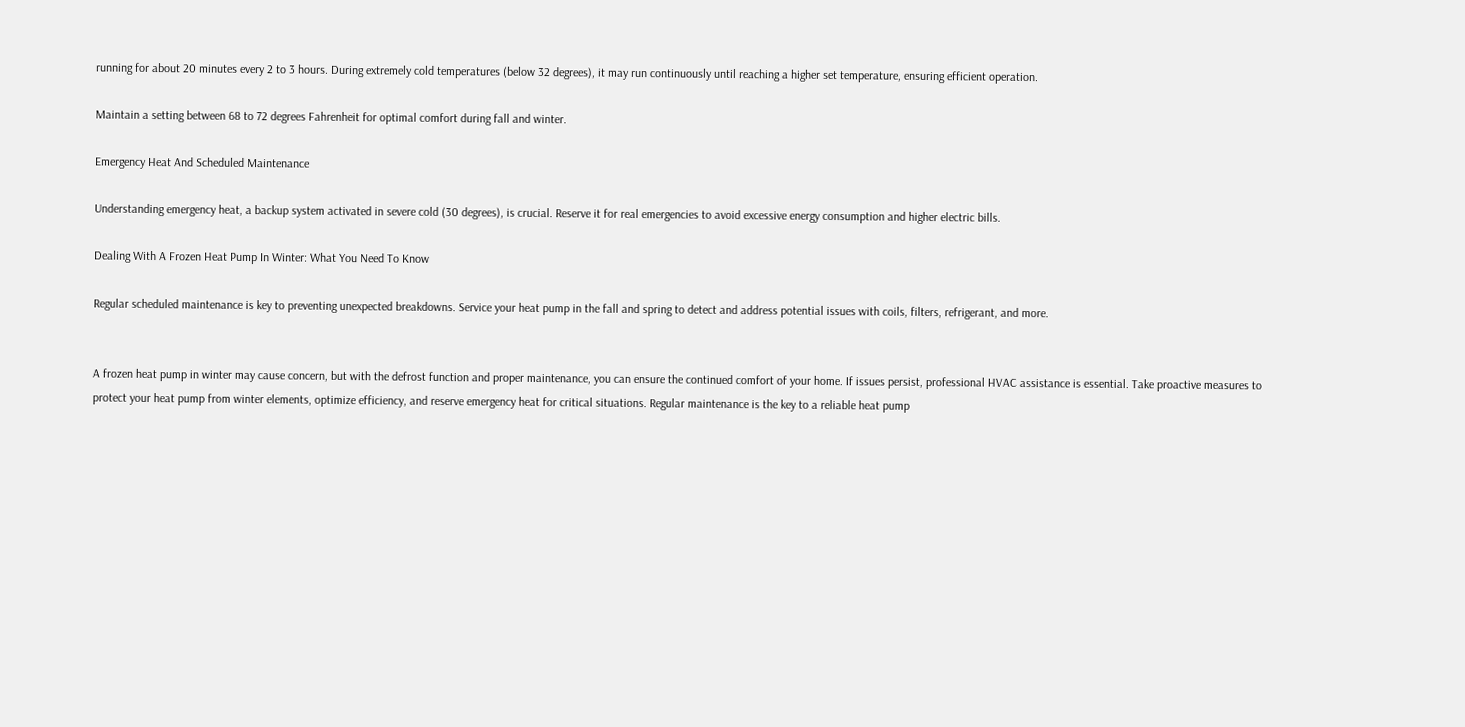running for about 20 minutes every 2 to 3 hours. During extremely cold temperatures (below 32 degrees), it may run continuously until reaching a higher set temperature, ensuring efficient operation.

Maintain a setting between 68 to 72 degrees Fahrenheit for optimal comfort during fall and winter.

Emergency Heat And Scheduled Maintenance

Understanding emergency heat, a backup system activated in severe cold (30 degrees), is crucial. Reserve it for real emergencies to avoid excessive energy consumption and higher electric bills.

Dealing With A Frozen Heat Pump In Winter: What You Need To Know

Regular scheduled maintenance is key to preventing unexpected breakdowns. Service your heat pump in the fall and spring to detect and address potential issues with coils, filters, refrigerant, and more.


A frozen heat pump in winter may cause concern, but with the defrost function and proper maintenance, you can ensure the continued comfort of your home. If issues persist, professional HVAC assistance is essential. Take proactive measures to protect your heat pump from winter elements, optimize efficiency, and reserve emergency heat for critical situations. Regular maintenance is the key to a reliable heat pump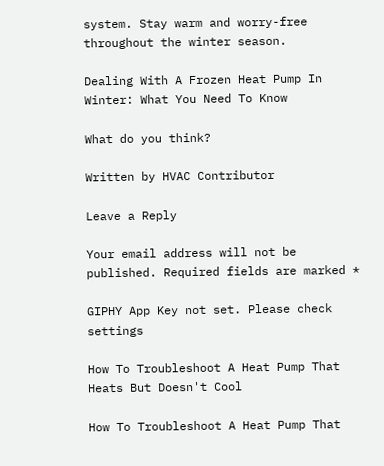system. Stay warm and worry-free throughout the winter season.

Dealing With A Frozen Heat Pump In Winter: What You Need To Know

What do you think?

Written by HVAC Contributor

Leave a Reply

Your email address will not be published. Required fields are marked *

GIPHY App Key not set. Please check settings

How To Troubleshoot A Heat Pump That Heats But Doesn't Cool

How To Troubleshoot A Heat Pump That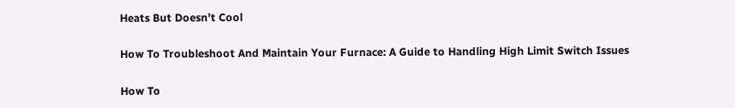Heats But Doesn’t Cool

How To Troubleshoot And Maintain Your Furnace: A Guide to Handling High Limit Switch Issues

How To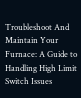Troubleshoot And Maintain Your Furnace: A Guide to Handling High Limit Switch Issues